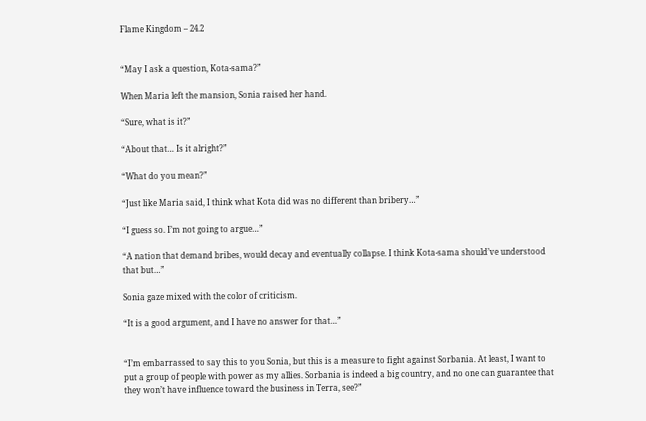Flame Kingdom – 24.2


“May I ask a question, Kota-sama?”

When Maria left the mansion, Sonia raised her hand.

“Sure, what is it?”

“About that… Is it alright?”

“What do you mean?”

“Just like Maria said, I think what Kota did was no different than bribery…”

“I guess so. I’m not going to argue…”

“A nation that demand bribes, would decay and eventually collapse. I think Kota-sama should’ve understood that but…”

Sonia gaze mixed with the color of criticism.

“It is a good argument, and I have no answer for that…”


“I’m embarrassed to say this to you Sonia, but this is a measure to fight against Sorbania. At least, I want to put a group of people with power as my allies. Sorbania is indeed a big country, and no one can guarantee that they won’t have influence toward the business in Terra, see?”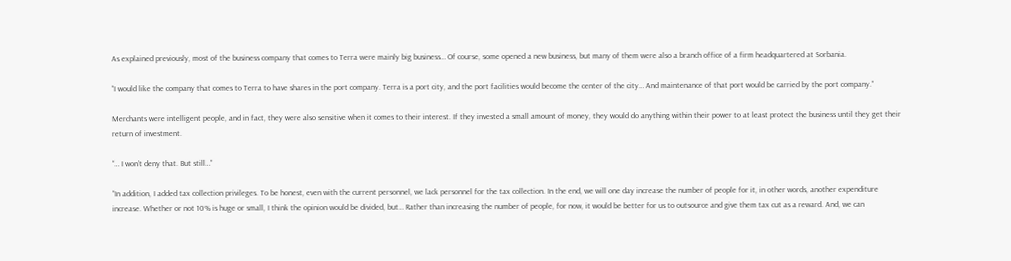As explained previously, most of the business company that comes to Terra were mainly big business… Of course, some opened a new business, but many of them were also a branch office of a firm headquartered at Sorbania.

“I would like the company that comes to Terra to have shares in the port company. Terra is a port city, and the port facilities would become the center of the city… And maintenance of that port would be carried by the port company.”

Merchants were intelligent people, and in fact, they were also sensitive when it comes to their interest. If they invested a small amount of money, they would do anything within their power to at least protect the business until they get their return of investment.

“… I won’t deny that. But still…”

“In addition, I added tax collection privileges. To be honest, even with the current personnel, we lack personnel for the tax collection. In the end, we will one day increase the number of people for it, in other words, another expenditure increase. Whether or not 10% is huge or small, I think the opinion would be divided, but… Rather than increasing the number of people, for now, it would be better for us to outsource and give them tax cut as a reward. And, we can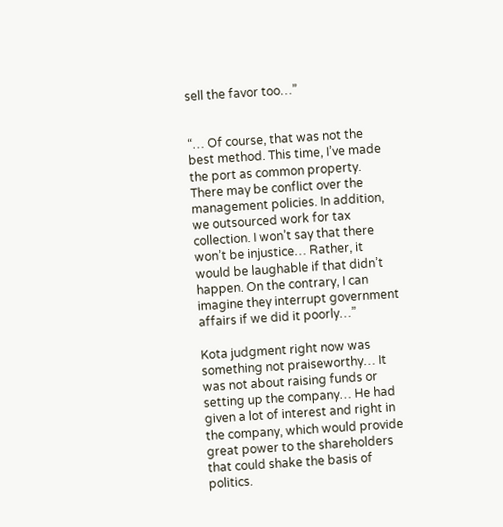sell the favor too…”


“… Of course, that was not the best method. This time, I’ve made the port as common property. There may be conflict over the management policies. In addition, we outsourced work for tax collection. I won’t say that there won’t be injustice… Rather, it would be laughable if that didn’t happen. On the contrary, I can imagine they interrupt government affairs if we did it poorly…”

Kota judgment right now was something not praiseworthy… It was not about raising funds or setting up the company… He had given a lot of interest and right in the company, which would provide great power to the shareholders that could shake the basis of politics.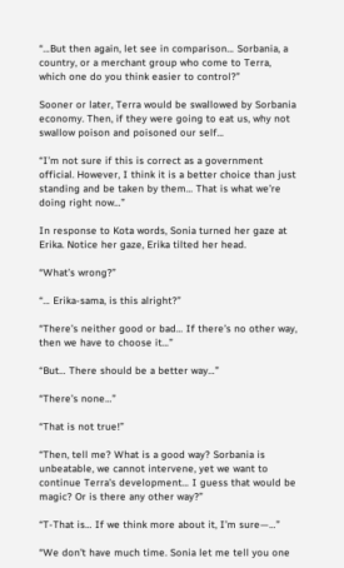“…But then again, let see in comparison… Sorbania, a country, or a merchant group who come to Terra, which one do you think easier to control?”

Sooner or later, Terra would be swallowed by Sorbania economy. Then, if they were going to eat us, why not swallow poison and poisoned our self…

“I’m not sure if this is correct as a government official. However, I think it is a better choice than just standing and be taken by them… That is what we’re doing right now…”

In response to Kota words, Sonia turned her gaze at Erika. Notice her gaze, Erika tilted her head.

“What’s wrong?”

“… Erika-sama, is this alright?”

“There’s neither good or bad… If there’s no other way, then we have to choose it…”

“But… There should be a better way…”

“There’s none…”

“That is not true!”

“Then, tell me? What is a good way? Sorbania is unbeatable, we cannot intervene, yet we want to continue Terra’s development… I guess that would be magic? Or is there any other way?”

“T-That is… If we think more about it, I’m sure—…”

“We don’t have much time. Sonia let me tell you one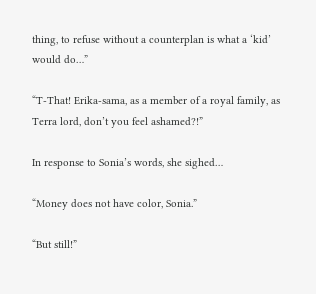thing, to refuse without a counterplan is what a ‘kid’ would do…”

“T-That! Erika-sama, as a member of a royal family, as Terra lord, don’t you feel ashamed?!”

In response to Sonia’s words, she sighed…

“Money does not have color, Sonia.”

“But still!”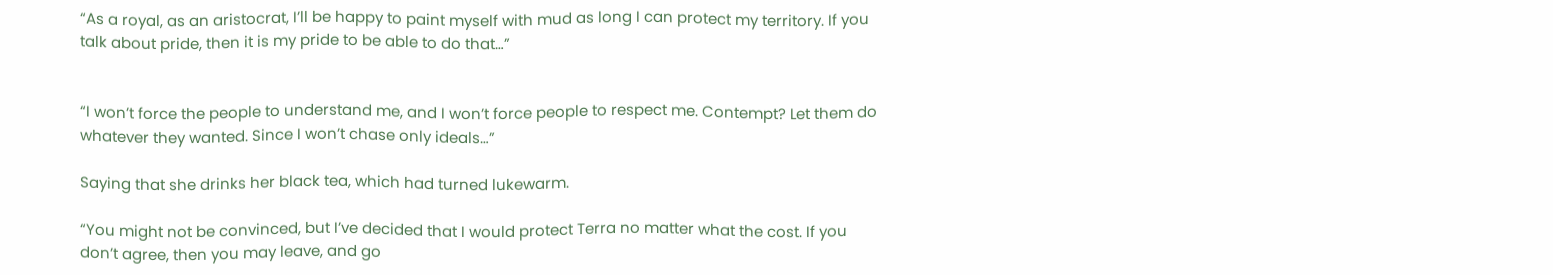“As a royal, as an aristocrat, I’ll be happy to paint myself with mud as long I can protect my territory. If you talk about pride, then it is my pride to be able to do that…”


“I won’t force the people to understand me, and I won’t force people to respect me. Contempt? Let them do whatever they wanted. Since I won’t chase only ideals…”

Saying that she drinks her black tea, which had turned lukewarm.

“You might not be convinced, but I’ve decided that I would protect Terra no matter what the cost. If you don’t agree, then you may leave, and go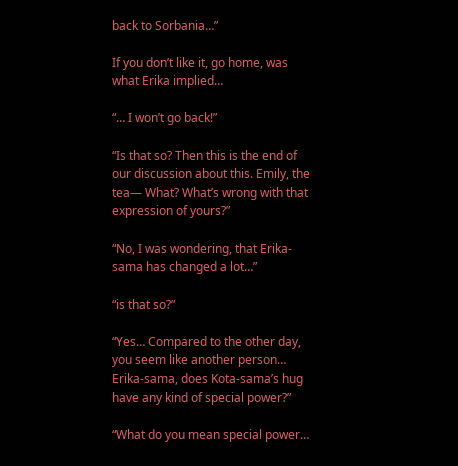back to Sorbania…”

If you don’t like it, go home, was what Erika implied…

“… I won’t go back!”

“Is that so? Then this is the end of our discussion about this. Emily, the tea— What? What’s wrong with that expression of yours?”

“No, I was wondering, that Erika-sama has changed a lot…”

“is that so?”

“Yes… Compared to the other day, you seem like another person… Erika-sama, does Kota-sama’s hug have any kind of special power?”

“What do you mean special power…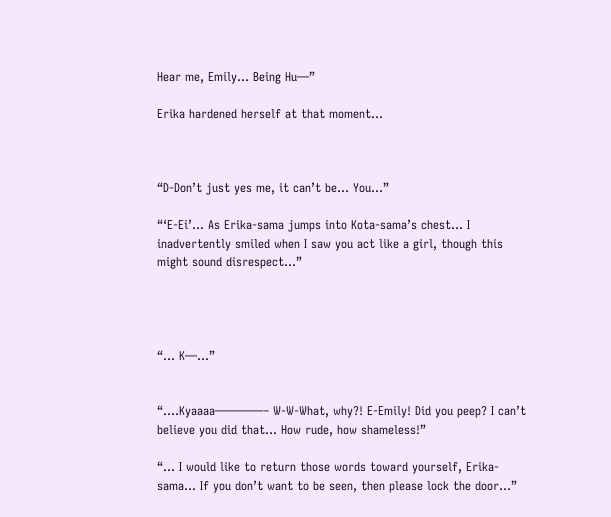Hear me, Emily… Being Hu—”

Erika hardened herself at that moment…



“D-Don’t just yes me, it can’t be… You…”

“‘E-Ei’… As Erika-sama jumps into Kota-sama’s chest… I inadvertently smiled when I saw you act like a girl, though this might sound disrespect…”




“… K—…”


“….Kyaaaa————– W-W-What, why?! E-Emily! Did you peep? I can’t believe you did that… How rude, how shameless!”

“… I would like to return those words toward yourself, Erika-sama… If you don’t want to be seen, then please lock the door…”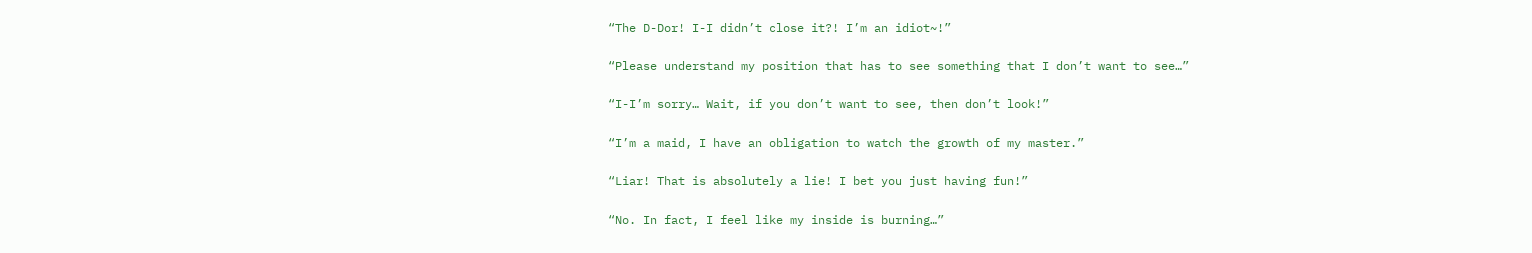“The D-Dor! I-I didn’t close it?! I’m an idiot~!”

“Please understand my position that has to see something that I don’t want to see…”

“I-I’m sorry… Wait, if you don’t want to see, then don’t look!”

“I’m a maid, I have an obligation to watch the growth of my master.”

“Liar! That is absolutely a lie! I bet you just having fun!”

“No. In fact, I feel like my inside is burning…”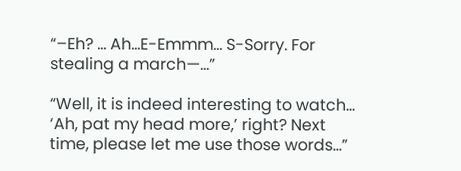“–Eh? … Ah…E-Emmm… S-Sorry. For stealing a march—…”

“Well, it is indeed interesting to watch… ‘Ah, pat my head more,’ right? Next time, please let me use those words…”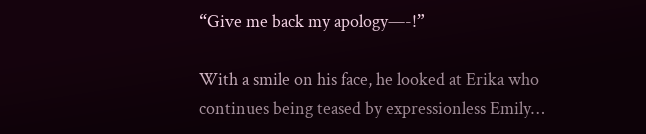“Give me back my apology—-!”

With a smile on his face, he looked at Erika who continues being teased by expressionless Emily…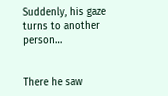Suddenly, his gaze turns to another person…


There he saw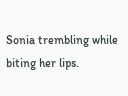Sonia trembling while biting her lips.